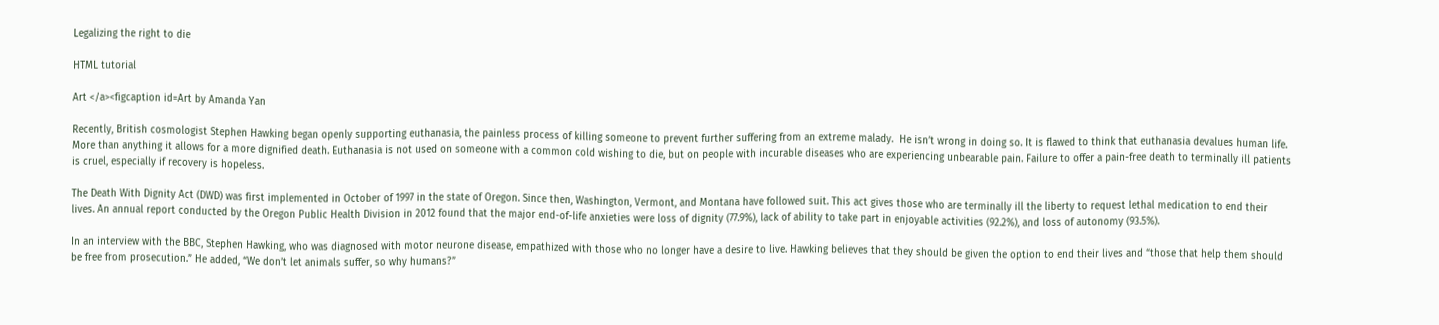Legalizing the right to die

HTML tutorial

Art </a><figcaption id=Art by Amanda Yan

Recently, British cosmologist Stephen Hawking began openly supporting euthanasia, the painless process of killing someone to prevent further suffering from an extreme malady.  He isn’t wrong in doing so. It is flawed to think that euthanasia devalues human life. More than anything it allows for a more dignified death. Euthanasia is not used on someone with a common cold wishing to die, but on people with incurable diseases who are experiencing unbearable pain. Failure to offer a pain-free death to terminally ill patients is cruel, especially if recovery is hopeless.

The Death With Dignity Act (DWD) was first implemented in October of 1997 in the state of Oregon. Since then, Washington, Vermont, and Montana have followed suit. This act gives those who are terminally ill the liberty to request lethal medication to end their lives. An annual report conducted by the Oregon Public Health Division in 2012 found that the major end-of-life anxieties were loss of dignity (77.9%), lack of ability to take part in enjoyable activities (92.2%), and loss of autonomy (93.5%).

In an interview with the BBC, Stephen Hawking, who was diagnosed with motor neurone disease, empathized with those who no longer have a desire to live. Hawking believes that they should be given the option to end their lives and “those that help them should be free from prosecution.” He added, “We don’t let animals suffer, so why humans?”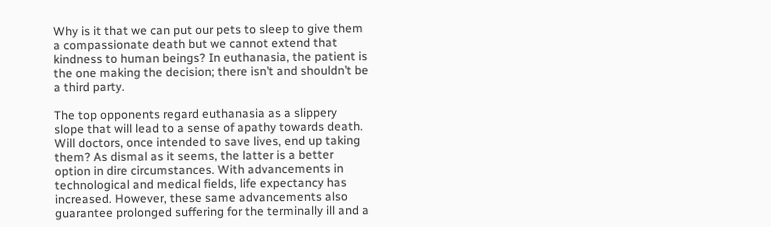Why is it that we can put our pets to sleep to give them a compassionate death but we cannot extend that kindness to human beings? In euthanasia, the patient is the one making the decision; there isn’t and shouldn’t be a third party.

The top opponents regard euthanasia as a slippery slope that will lead to a sense of apathy towards death. Will doctors, once intended to save lives, end up taking them? As dismal as it seems, the latter is a better option in dire circumstances. With advancements in technological and medical fields, life expectancy has increased. However, these same advancements also guarantee prolonged suffering for the terminally ill and a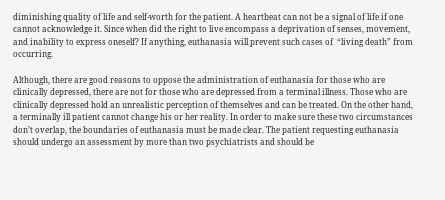diminishing quality of life and self-worth for the patient. A heartbeat can not be a signal of life if one cannot acknowledge it. Since when did the right to live encompass a deprivation of senses, movement, and inability to express oneself? If anything, euthanasia will prevent such cases of  “living death” from occurring.

Although, there are good reasons to oppose the administration of euthanasia for those who are clinically depressed, there are not for those who are depressed from a terminal illness. Those who are clinically depressed hold an unrealistic perception of themselves and can be treated. On the other hand, a terminally ill patient cannot change his or her reality. In order to make sure these two circumstances don’t overlap, the boundaries of euthanasia must be made clear. The patient requesting euthanasia should undergo an assessment by more than two psychiatrists and should be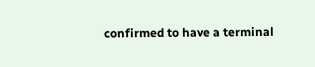confirmed to have a terminal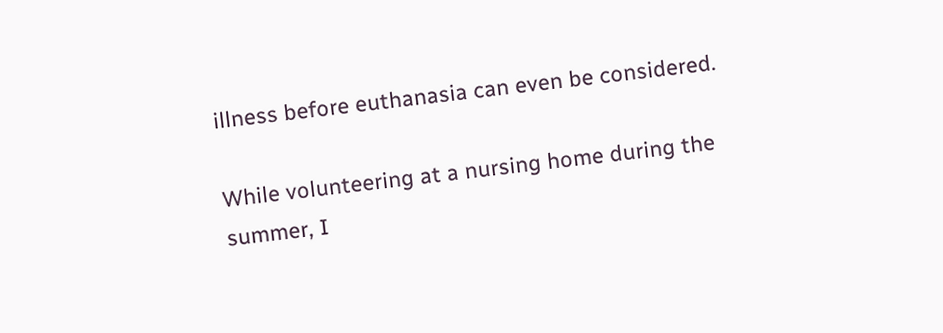illness before euthanasia can even be considered.

While volunteering at a nursing home during the summer, I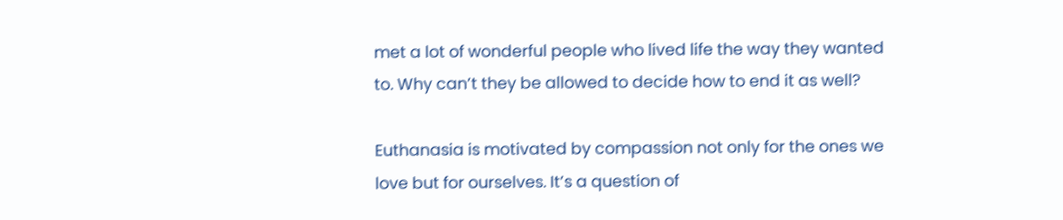met a lot of wonderful people who lived life the way they wanted to. Why can’t they be allowed to decide how to end it as well?

Euthanasia is motivated by compassion not only for the ones we love but for ourselves. It’s a question of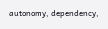autonomy, dependency,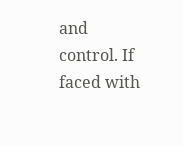and control. If faced with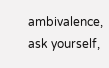ambivalence, ask yourself,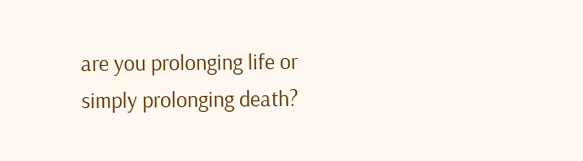are you prolonging life or simply prolonging death?